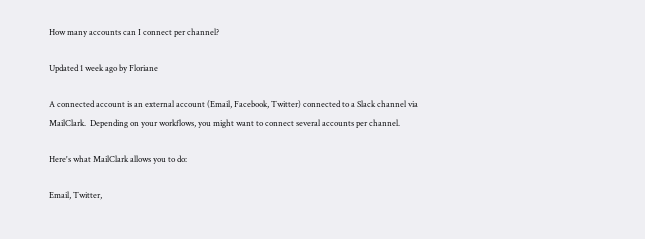How many accounts can I connect per channel?

Updated 1 week ago by Floriane

A connected account is an external account (Email, Facebook, Twitter) connected to a Slack channel via MailClark.  Depending on your workflows, you might want to connect several accounts per channel.

Here's what MailClark allows you to do:

Email, Twitter,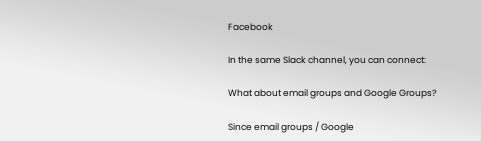Facebook

In the same Slack channel, you can connect:

What about email groups and Google Groups?

Since email groups / Google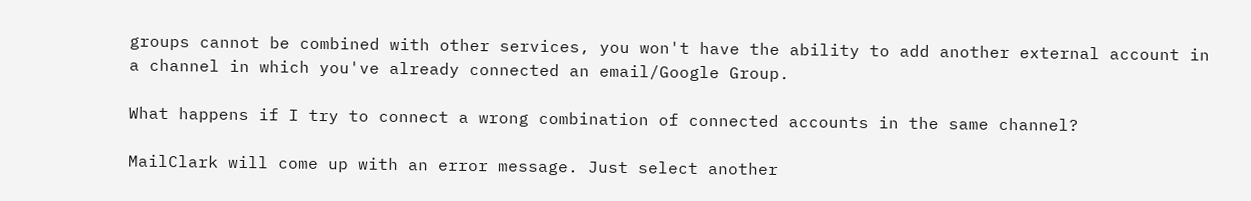groups cannot be combined with other services, you won't have the ability to add another external account in a channel in which you've already connected an email/Google Group.

What happens if I try to connect a wrong combination of connected accounts in the same channel?

MailClark will come up with an error message. Just select another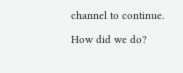channel to continue.

How did we do?